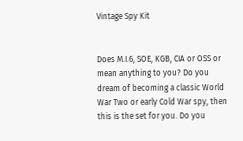Vintage Spy Kit


Does M.I.6, SOE, KGB, CIA or OSS or mean anything to you? Do you dream of becoming a classic World War Two or early Cold War spy, then this is the set for you. Do you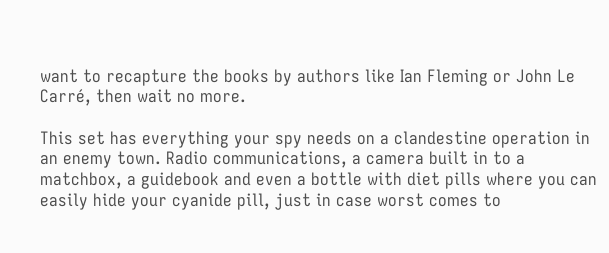want to recapture the books by authors like Ian Fleming or John Le Carré, then wait no more.

This set has everything your spy needs on a clandestine operation in an enemy town. Radio communications, a camera built in to a matchbox, a guidebook and even a bottle with diet pills where you can easily hide your cyanide pill, just in case worst comes to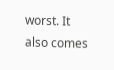worst. It also comes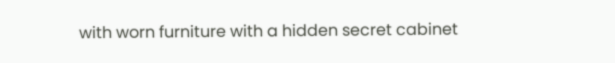with worn furniture with a hidden secret cabinet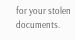for your stolen documents.